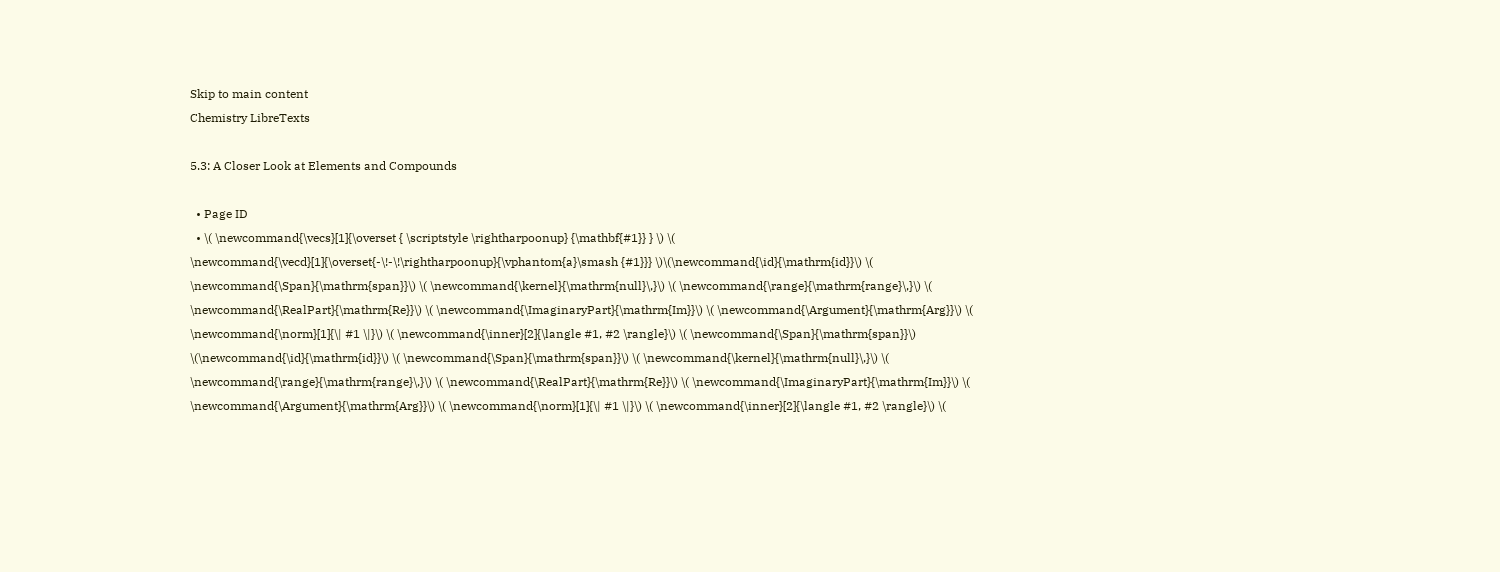Skip to main content
Chemistry LibreTexts

5.3: A Closer Look at Elements and Compounds

  • Page ID
  • \( \newcommand{\vecs}[1]{\overset { \scriptstyle \rightharpoonup} {\mathbf{#1}} } \) \( \newcommand{\vecd}[1]{\overset{-\!-\!\rightharpoonup}{\vphantom{a}\smash {#1}}} \)\(\newcommand{\id}{\mathrm{id}}\) \( \newcommand{\Span}{\mathrm{span}}\) \( \newcommand{\kernel}{\mathrm{null}\,}\) \( \newcommand{\range}{\mathrm{range}\,}\) \( \newcommand{\RealPart}{\mathrm{Re}}\) \( \newcommand{\ImaginaryPart}{\mathrm{Im}}\) \( \newcommand{\Argument}{\mathrm{Arg}}\) \( \newcommand{\norm}[1]{\| #1 \|}\) \( \newcommand{\inner}[2]{\langle #1, #2 \rangle}\) \( \newcommand{\Span}{\mathrm{span}}\) \(\newcommand{\id}{\mathrm{id}}\) \( \newcommand{\Span}{\mathrm{span}}\) \( \newcommand{\kernel}{\mathrm{null}\,}\) \( \newcommand{\range}{\mathrm{range}\,}\) \( \newcommand{\RealPart}{\mathrm{Re}}\) \( \newcommand{\ImaginaryPart}{\mathrm{Im}}\) \( \newcommand{\Argument}{\mathrm{Arg}}\) \( \newcommand{\norm}[1]{\| #1 \|}\) \( \newcommand{\inner}[2]{\langle #1, #2 \rangle}\) \(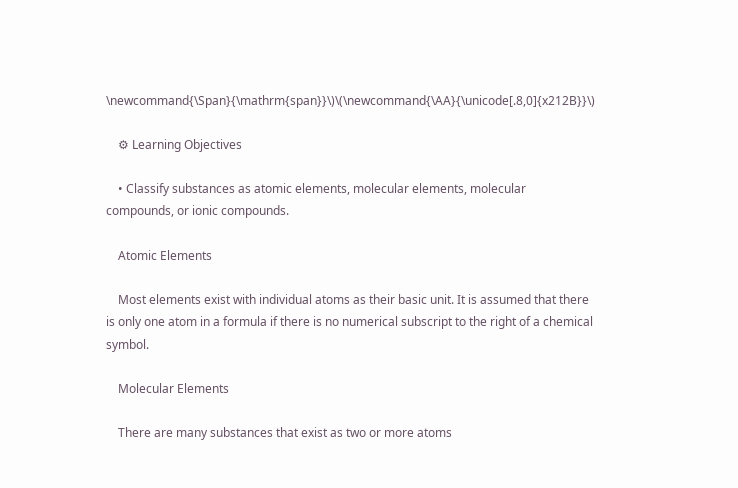\newcommand{\Span}{\mathrm{span}}\)\(\newcommand{\AA}{\unicode[.8,0]{x212B}}\)

    ⚙ Learning Objectives

    • Classify substances as atomic elements, molecular elements, molecular compounds, or ionic compounds.

    Atomic Elements

    Most elements exist with individual atoms as their basic unit. It is assumed that there is only one atom in a formula if there is no numerical subscript to the right of a chemical symbol.

    Molecular Elements

    There are many substances that exist as two or more atoms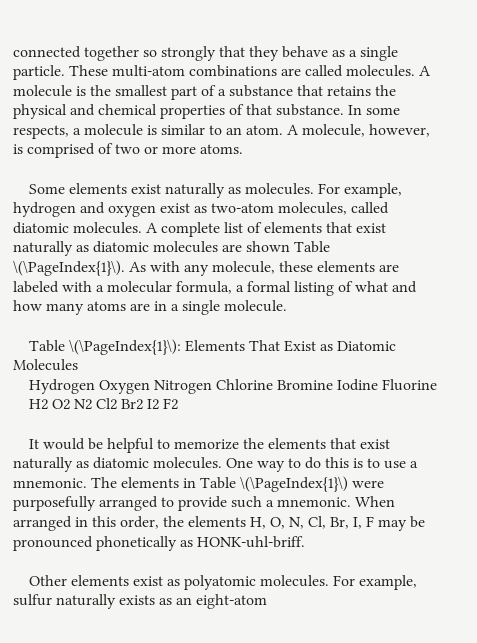connected together so strongly that they behave as a single particle. These multi-atom combinations are called molecules. A molecule is the smallest part of a substance that retains the physical and chemical properties of that substance. In some respects, a molecule is similar to an atom. A molecule, however, is comprised of two or more atoms.

    Some elements exist naturally as molecules. For example, hydrogen and oxygen exist as two-atom molecules, called diatomic molecules. A complete list of elements that exist naturally as diatomic molecules are shown Table \(\PageIndex{1}\). As with any molecule, these elements are labeled with a molecular formula, a formal listing of what and how many atoms are in a single molecule.

    Table \(\PageIndex{1}\): Elements That Exist as Diatomic Molecules
    Hydrogen Oxygen Nitrogen Chlorine Bromine Iodine Fluorine
    H2 O2 N2 Cl2 Br2 I2 F2

    It would be helpful to memorize the elements that exist naturally as diatomic molecules. One way to do this is to use a mnemonic. The elements in Table \(\PageIndex{1}\) were purposefully arranged to provide such a mnemonic. When arranged in this order, the elements H, O, N, Cl, Br, I, F may be pronounced phonetically as HONK-uhl-briff.

    Other elements exist as polyatomic molecules. For example, sulfur naturally exists as an eight-atom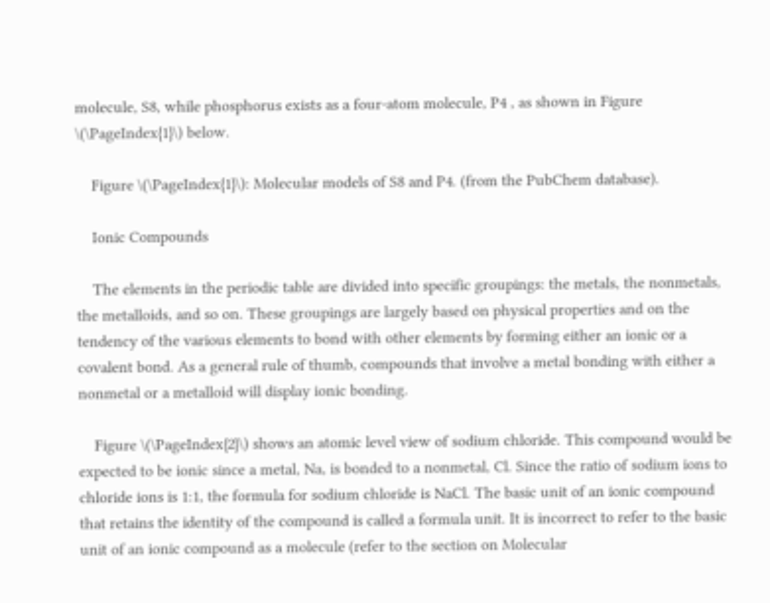molecule, S8, while phosphorus exists as a four-atom molecule, P4 , as shown in Figure \(\PageIndex{1}\) below.

    Figure \(\PageIndex{1}\): Molecular models of S8 and P4. (from the PubChem database).

    Ionic Compounds

    The elements in the periodic table are divided into specific groupings: the metals, the nonmetals, the metalloids, and so on. These groupings are largely based on physical properties and on the tendency of the various elements to bond with other elements by forming either an ionic or a covalent bond. As a general rule of thumb, compounds that involve a metal bonding with either a nonmetal or a metalloid will display ionic bonding.

    Figure \(\PageIndex{2}\) shows an atomic level view of sodium chloride. This compound would be expected to be ionic since a metal, Na, is bonded to a nonmetal, Cl. Since the ratio of sodium ions to chloride ions is 1:1, the formula for sodium chloride is NaCl. The basic unit of an ionic compound that retains the identity of the compound is called a formula unit. It is incorrect to refer to the basic unit of an ionic compound as a molecule (refer to the section on Molecular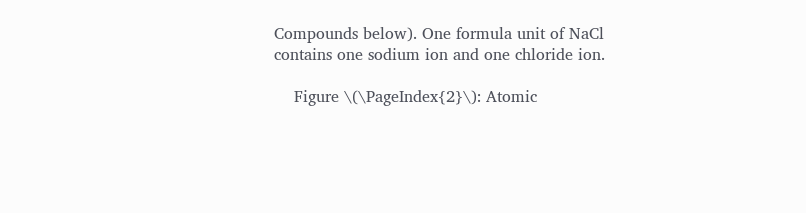Compounds below). One formula unit of NaCl contains one sodium ion and one chloride ion.

    Figure \(\PageIndex{2}\): Atomic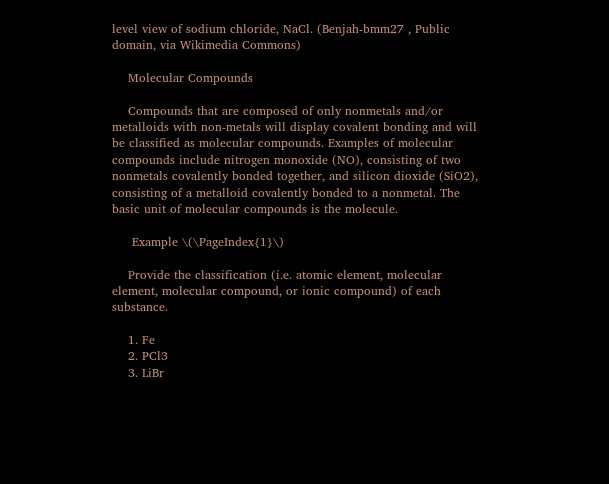level view of sodium chloride, NaCl. (Benjah-bmm27 , Public domain, via Wikimedia Commons)

    Molecular Compounds

    Compounds that are composed of only nonmetals and/or metalloids with non-metals will display covalent bonding and will be classified as molecular compounds. Examples of molecular compounds include nitrogen monoxide (NO), consisting of two nonmetals covalently bonded together, and silicon dioxide (SiO2), consisting of a metalloid covalently bonded to a nonmetal. The basic unit of molecular compounds is the molecule.

     Example \(\PageIndex{1}\)

    Provide the classification (i.e. atomic element, molecular element, molecular compound, or ionic compound) of each substance.

    1. Fe
    2. PCl3
    3. LiBr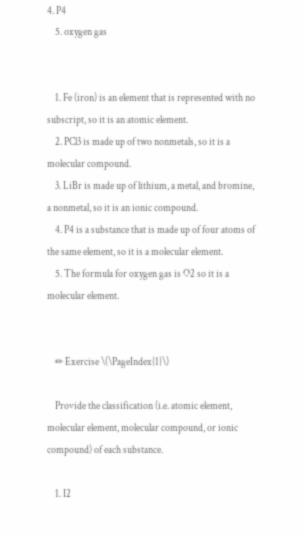4. P4
    5. oxygen gas


    1. Fe (iron) is an element that is represented with no subscript, so it is an atomic element.
    2. PCl3 is made up of two nonmetals, so it is a molecular compound.
    3. LiBr is made up of lithium, a metal, and bromine, a nonmetal, so it is an ionic compound.
    4. P4 is a substance that is made up of four atoms of the same element, so it is a molecular element.
    5. The formula for oxygen gas is O2 so it is a molecular element.


    ✏ Exercise \(\PageIndex{1}\)

    Provide the classification (i.e. atomic element, molecular element, molecular compound, or ionic compound) of each substance.

    1. I2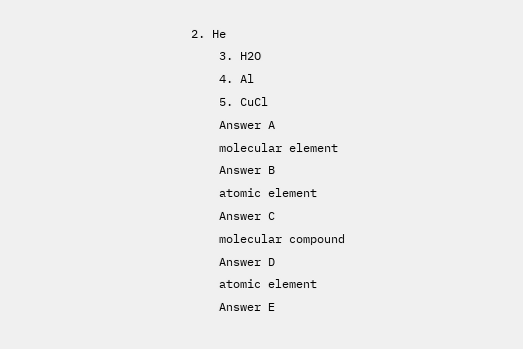2. He
    3. H2O
    4. Al
    5. CuCl
    Answer A
    molecular element
    Answer B
    atomic element
    Answer C
    molecular compound
    Answer D
    atomic element
    Answer E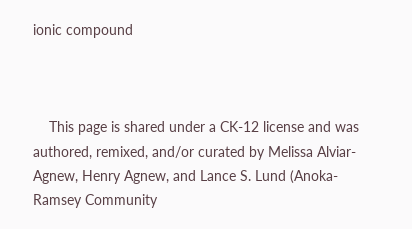ionic compound



    This page is shared under a CK-12 license and was authored, remixed, and/or curated by Melissa Alviar-Agnew, Henry Agnew, and Lance S. Lund (Anoka-Ramsey Community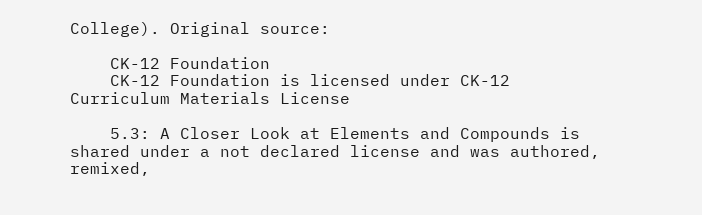College). Original source:

    CK-12 Foundation
    CK-12 Foundation is licensed under CK-12 Curriculum Materials License

    5.3: A Closer Look at Elements and Compounds is shared under a not declared license and was authored, remixed,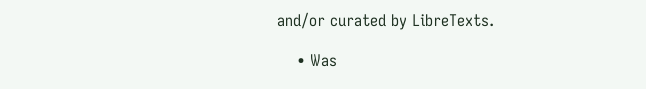and/or curated by LibreTexts.

    • Was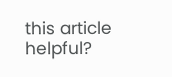this article helpful?